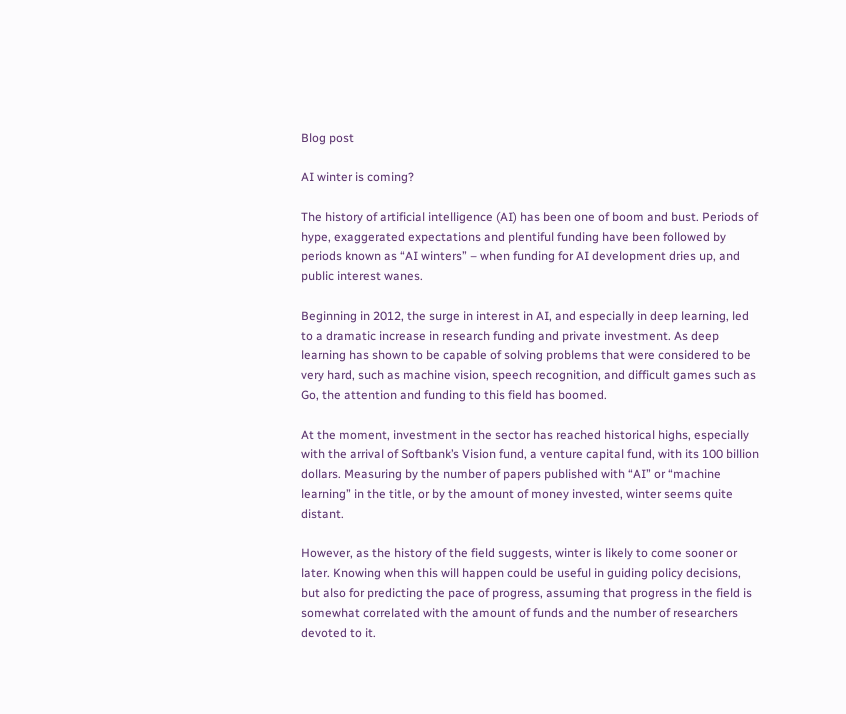Blog post

AI winter is coming?

The history of artificial intelligence (AI) has been one of boom and bust. Periods of hype, exaggerated expectations and plentiful funding have been followed by periods known as “AI winters” – when funding for AI development dries up, and public interest wanes.

Beginning in 2012, the surge in interest in AI, and especially in deep learning, led to a dramatic increase in research funding and private investment. As deep learning has shown to be capable of solving problems that were considered to be very hard, such as machine vision, speech recognition, and difficult games such as Go, the attention and funding to this field has boomed.

At the moment, investment in the sector has reached historical highs, especially with the arrival of Softbank’s Vision fund, a venture capital fund, with its 100 billion dollars. Measuring by the number of papers published with “AI” or “machine learning” in the title, or by the amount of money invested, winter seems quite distant.

However, as the history of the field suggests, winter is likely to come sooner or later. Knowing when this will happen could be useful in guiding policy decisions, but also for predicting the pace of progress, assuming that progress in the field is somewhat correlated with the amount of funds and the number of researchers devoted to it.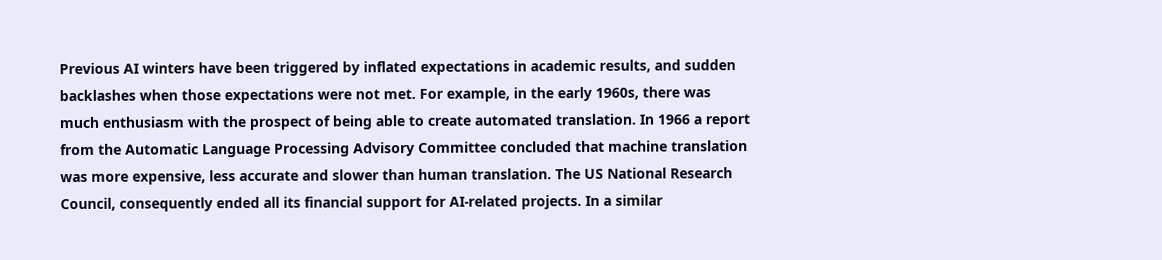Previous AI winters have been triggered by inflated expectations in academic results, and sudden backlashes when those expectations were not met. For example, in the early 1960s, there was much enthusiasm with the prospect of being able to create automated translation. In 1966 a report from the Automatic Language Processing Advisory Committee concluded that machine translation was more expensive, less accurate and slower than human translation. The US National Research Council, consequently ended all its financial support for AI-related projects. In a similar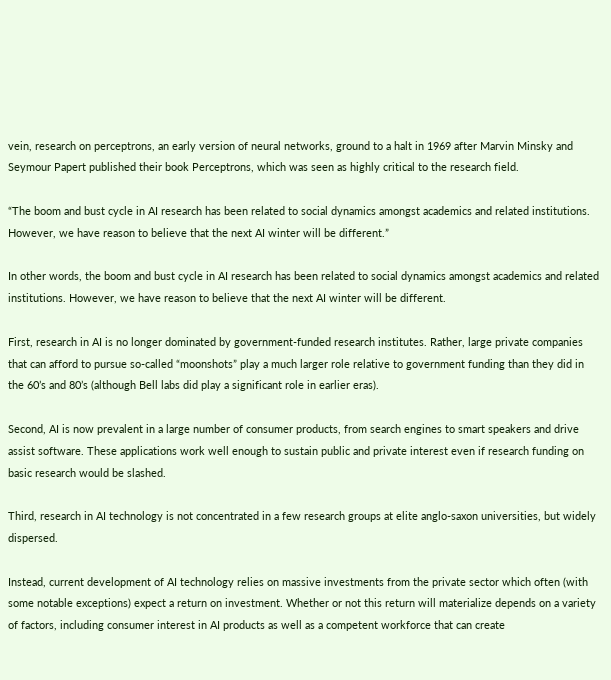vein, research on perceptrons, an early version of neural networks, ground to a halt in 1969 after Marvin Minsky and Seymour Papert published their book Perceptrons, which was seen as highly critical to the research field.

“The boom and bust cycle in AI research has been related to social dynamics amongst academics and related institutions. However, we have reason to believe that the next AI winter will be different.”

In other words, the boom and bust cycle in AI research has been related to social dynamics amongst academics and related institutions. However, we have reason to believe that the next AI winter will be different.

First, research in AI is no longer dominated by government-funded research institutes. Rather, large private companies that can afford to pursue so-called “moonshots” play a much larger role relative to government funding than they did in the 60’s and 80’s (although Bell labs did play a significant role in earlier eras).

Second, AI is now prevalent in a large number of consumer products, from search engines to smart speakers and drive assist software. These applications work well enough to sustain public and private interest even if research funding on basic research would be slashed.

Third, research in AI technology is not concentrated in a few research groups at elite anglo-saxon universities, but widely dispersed.

Instead, current development of AI technology relies on massive investments from the private sector which often (with some notable exceptions) expect a return on investment. Whether or not this return will materialize depends on a variety of factors, including consumer interest in AI products as well as a competent workforce that can create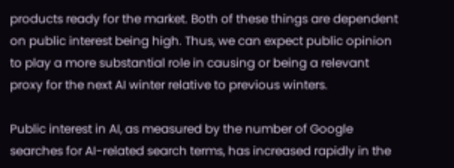products ready for the market. Both of these things are dependent on public interest being high. Thus, we can expect public opinion to play a more substantial role in causing or being a relevant proxy for the next AI winter relative to previous winters.

Public interest in AI, as measured by the number of Google searches for AI-related search terms, has increased rapidly in the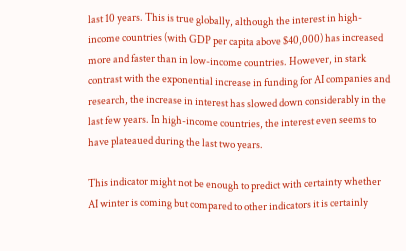last 10 years. This is true globally, although the interest in high-income countries (with GDP per capita above $40,000) has increased more and faster than in low-income countries. However, in stark contrast with the exponential increase in funding for AI companies and research, the increase in interest has slowed down considerably in the last few years. In high-income countries, the interest even seems to have plateaued during the last two years.

This indicator might not be enough to predict with certainty whether AI winter is coming but compared to other indicators it is certainly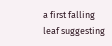a first falling leaf suggesting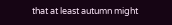that at least autumn might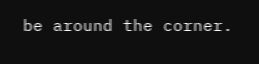be around the corner.